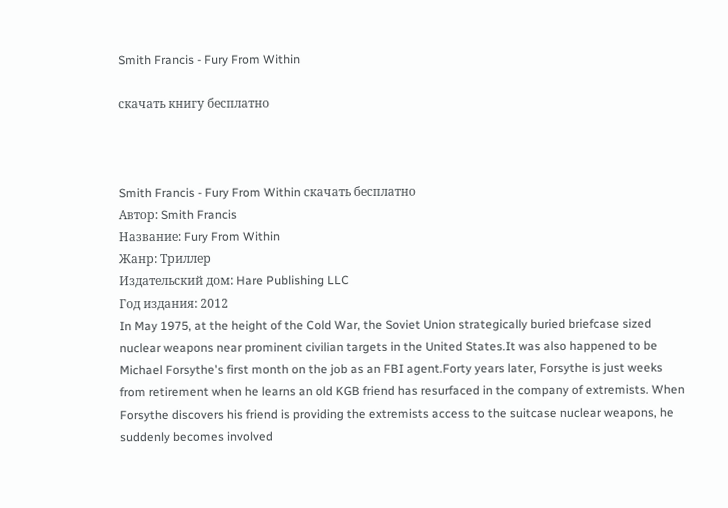Smith Francis - Fury From Within

скачать книгу бесплатно



Smith Francis - Fury From Within скачать бесплатно
Автор: Smith Francis
Название: Fury From Within
Жанр: Триллер
Издательский дом: Hare Publishing LLC
Год издания: 2012
In May 1975, at the height of the Cold War, the Soviet Union strategically buried briefcase sized nuclear weapons near prominent civilian targets in the United States.It was also happened to be Michael Forsythe's first month on the job as an FBI agent.Forty years later, Forsythe is just weeks from retirement when he learns an old KGB friend has resurfaced in the company of extremists. When Forsythe discovers his friend is providing the extremists access to the suitcase nuclear weapons, he suddenly becomes involved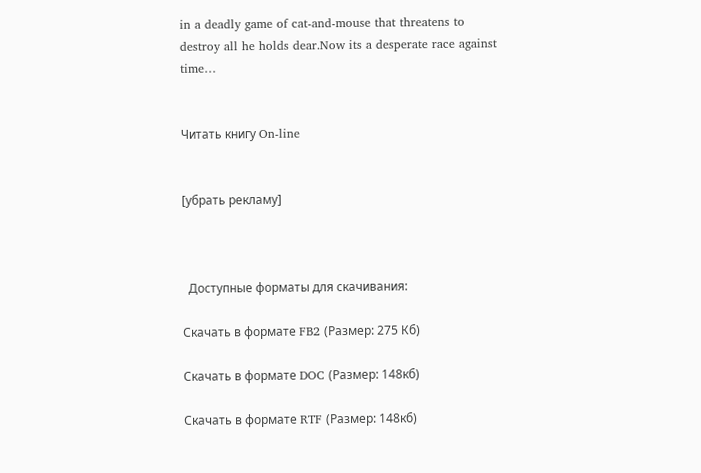in a deadly game of cat-and-mouse that threatens to destroy all he holds dear.Now its a desperate race against time…


Читать книгу On-line


[убрать рекламу]



  Доступные форматы для скачивания:

Скачать в формате FB2 (Размер: 275 Кб)

Скачать в формате DOC (Размер: 148кб)

Скачать в формате RTF (Размер: 148кб)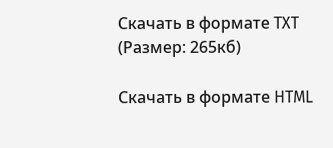Скачать в формате TXT (Размер: 265кб)

Скачать в формате HTML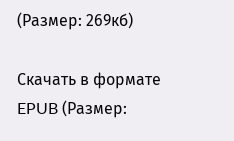(Размер: 269кб)

Скачать в формате EPUB (Размер: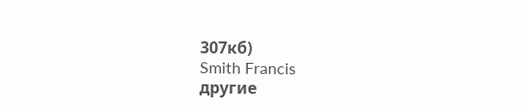307кб)
Smith Francis
другие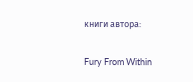книги автора:

Fury From Within